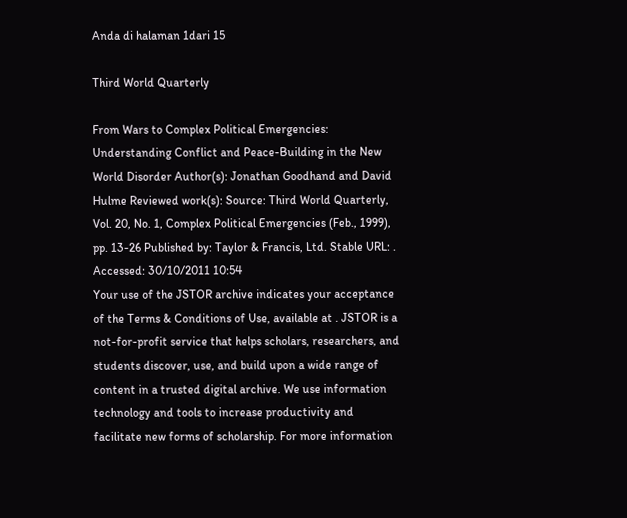Anda di halaman 1dari 15

Third World Quarterly

From Wars to Complex Political Emergencies: Understanding Conflict and Peace-Building in the New World Disorder Author(s): Jonathan Goodhand and David Hulme Reviewed work(s): Source: Third World Quarterly, Vol. 20, No. 1, Complex Political Emergencies (Feb., 1999), pp. 13-26 Published by: Taylor & Francis, Ltd. Stable URL: . Accessed: 30/10/2011 10:54
Your use of the JSTOR archive indicates your acceptance of the Terms & Conditions of Use, available at . JSTOR is a not-for-profit service that helps scholars, researchers, and students discover, use, and build upon a wide range of content in a trusted digital archive. We use information technology and tools to increase productivity and facilitate new forms of scholarship. For more information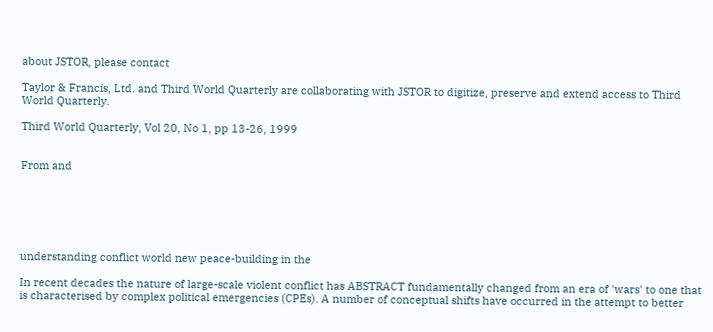about JSTOR, please contact

Taylor & Francis, Ltd. and Third World Quarterly are collaborating with JSTOR to digitize, preserve and extend access to Third World Quarterly.

Third World Quarterly, Vol 20, No 1, pp 13-26, 1999


From and






understanding conflict world new peace-building in the

In recent decades the nature of large-scale violent conflict has ABSTRACT fundamentally changed from an era of 'wars' to one that is characterised by complex political emergencies (CPEs). A number of conceptual shifts have occurred in the attempt to better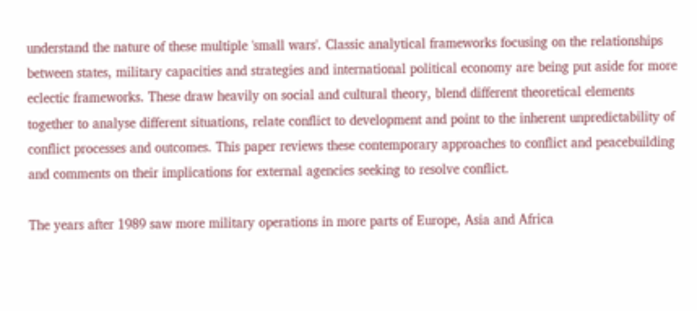understand the nature of these multiple 'small wars'. Classic analytical frameworks focusing on the relationships between states, military capacities and strategies and international political economy are being put aside for more eclectic frameworks. These draw heavily on social and cultural theory, blend different theoretical elements together to analyse different situations, relate conflict to development and point to the inherent unpredictability of conflict processes and outcomes. This paper reviews these contemporary approaches to conflict and peacebuilding and comments on their implications for external agencies seeking to resolve conflict.

The years after 1989 saw more military operations in more parts of Europe, Asia and Africa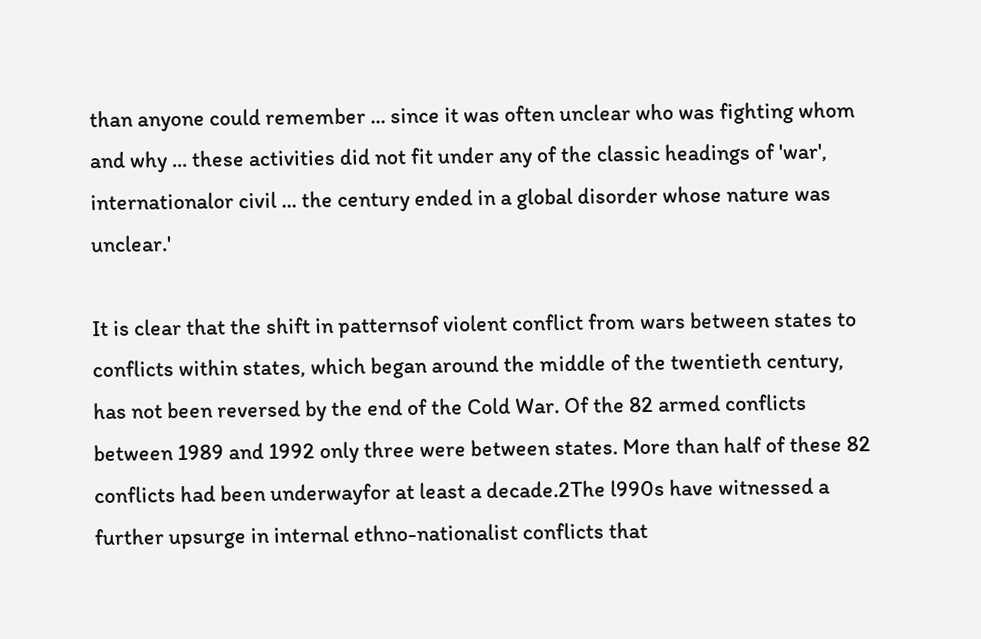than anyone could remember ... since it was often unclear who was fighting whom and why ... these activities did not fit under any of the classic headings of 'war', internationalor civil ... the century ended in a global disorder whose nature was unclear.'

It is clear that the shift in patternsof violent conflict from wars between states to conflicts within states, which began around the middle of the twentieth century, has not been reversed by the end of the Cold War. Of the 82 armed conflicts between 1989 and 1992 only three were between states. More than half of these 82 conflicts had been underwayfor at least a decade.2The l990s have witnessed a further upsurge in internal ethno-nationalist conflicts that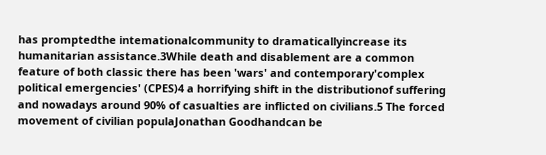has promptedthe intemationalcommunity to dramaticallyincrease its humanitarian assistance.3While death and disablement are a common feature of both classic there has been 'wars' and contemporary'complex political emergencies' (CPES)4 a horrifying shift in the distributionof suffering and nowadays around 90% of casualties are inflicted on civilians.5 The forced movement of civilian populaJonathan Goodhandcan be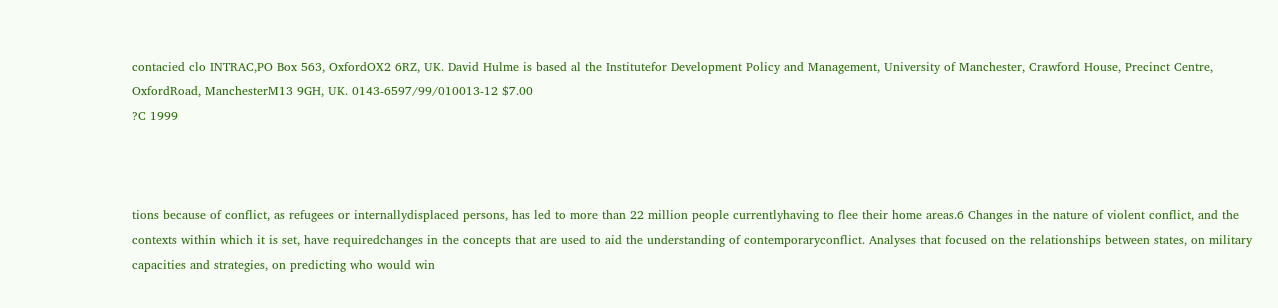contacied clo INTRAC,PO Box 563, OxfordOX2 6RZ, UK. David Hulme is based al the Institutefor Development Policy and Management, University of Manchester, Crawford House, Precinct Centre, OxfordRoad, ManchesterM13 9GH, UK. 0143-6597/99/010013-12 $7.00
?C 1999



tions because of conflict, as refugees or internallydisplaced persons, has led to more than 22 million people currentlyhaving to flee their home areas.6 Changes in the nature of violent conflict, and the contexts within which it is set, have requiredchanges in the concepts that are used to aid the understanding of contemporaryconflict. Analyses that focused on the relationships between states, on military capacities and strategies, on predicting who would win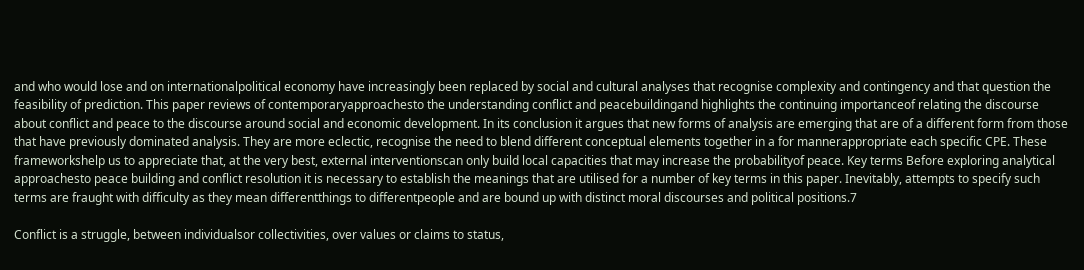and who would lose and on internationalpolitical economy have increasingly been replaced by social and cultural analyses that recognise complexity and contingency and that question the feasibility of prediction. This paper reviews of contemporaryapproachesto the understanding conflict and peacebuildingand highlights the continuing importanceof relating the discourse about conflict and peace to the discourse around social and economic development. In its conclusion it argues that new forms of analysis are emerging that are of a different form from those that have previously dominated analysis. They are more eclectic, recognise the need to blend different conceptual elements together in a for mannerappropriate each specific CPE. These frameworkshelp us to appreciate that, at the very best, external interventionscan only build local capacities that may increase the probabilityof peace. Key terms Before exploring analytical approachesto peace building and conflict resolution it is necessary to establish the meanings that are utilised for a number of key terms in this paper. Inevitably, attempts to specify such terms are fraught with difficulty as they mean differentthings to differentpeople and are bound up with distinct moral discourses and political positions.7

Conflict is a struggle, between individualsor collectivities, over values or claims to status,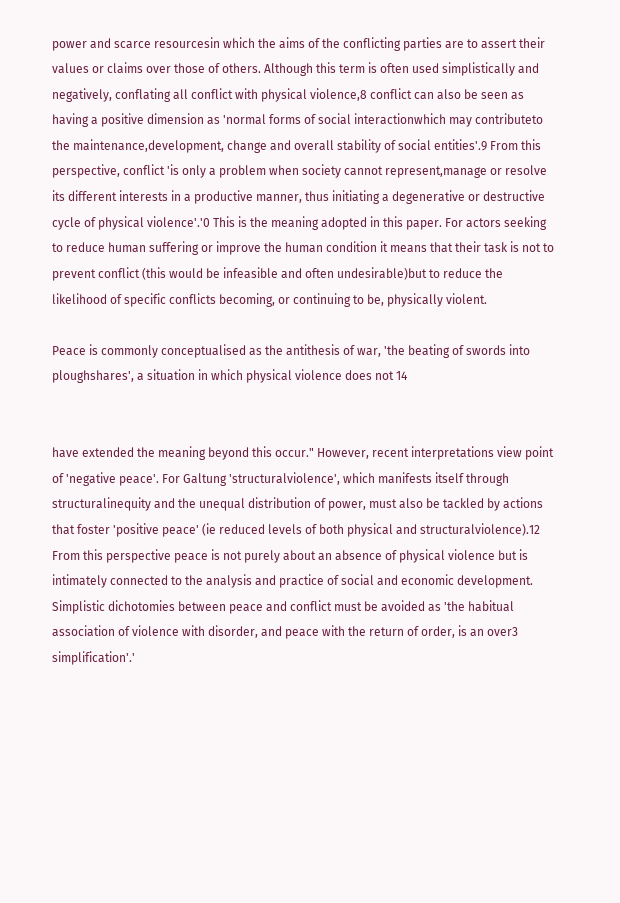power and scarce resourcesin which the aims of the conflicting parties are to assert their values or claims over those of others. Although this term is often used simplistically and negatively, conflating all conflict with physical violence,8 conflict can also be seen as having a positive dimension as 'normal forms of social interactionwhich may contributeto the maintenance,development, change and overall stability of social entities'.9 From this perspective, conflict 'is only a problem when society cannot represent,manage or resolve its different interests in a productive manner, thus initiating a degenerative or destructive cycle of physical violence'.'0 This is the meaning adopted in this paper. For actors seeking to reduce human suffering or improve the human condition it means that their task is not to prevent conflict (this would be infeasible and often undesirable)but to reduce the likelihood of specific conflicts becoming, or continuing to be, physically violent.

Peace is commonly conceptualised as the antithesis of war, 'the beating of swords into ploughshares', a situation in which physical violence does not 14


have extended the meaning beyond this occur." However, recent interpretations view point of 'negative peace'. For Galtung 'structuralviolence', which manifests itself through structuralinequity and the unequal distribution of power, must also be tackled by actions that foster 'positive peace' (ie reduced levels of both physical and structuralviolence).12 From this perspective peace is not purely about an absence of physical violence but is intimately connected to the analysis and practice of social and economic development. Simplistic dichotomies between peace and conflict must be avoided as 'the habitual association of violence with disorder, and peace with the return of order, is an over3 simplification'.'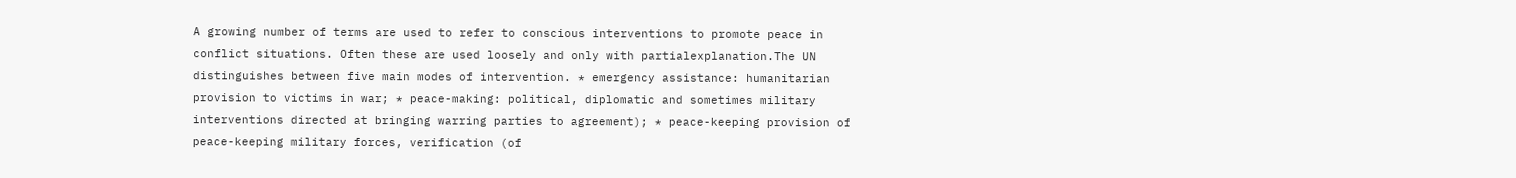A growing number of terms are used to refer to conscious interventions to promote peace in conflict situations. Often these are used loosely and only with partialexplanation.The UN distinguishes between five main modes of intervention. * emergency assistance: humanitarian provision to victims in war; * peace-making: political, diplomatic and sometimes military interventions directed at bringing warring parties to agreement); * peace-keeping provision of peace-keeping military forces, verification (of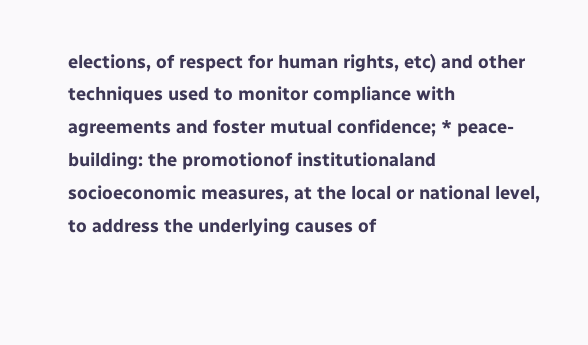elections, of respect for human rights, etc) and other techniques used to monitor compliance with agreements and foster mutual confidence; * peace-building: the promotionof institutionaland socioeconomic measures, at the local or national level, to address the underlying causes of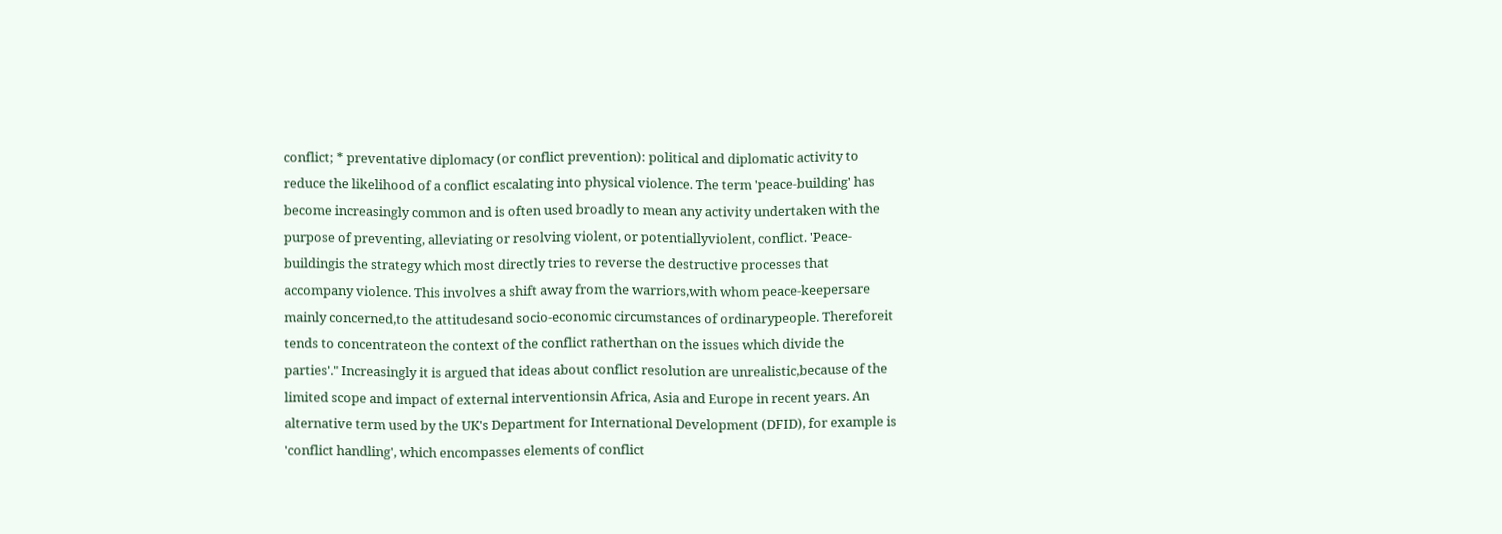conflict; * preventative diplomacy (or conflict prevention): political and diplomatic activity to reduce the likelihood of a conflict escalating into physical violence. The term 'peace-building' has become increasingly common and is often used broadly to mean any activity undertaken with the purpose of preventing, alleviating or resolving violent, or potentiallyviolent, conflict. 'Peace-buildingis the strategy which most directly tries to reverse the destructive processes that accompany violence. This involves a shift away from the warriors,with whom peace-keepersare mainly concerned,to the attitudesand socio-economic circumstances of ordinarypeople. Thereforeit tends to concentrateon the context of the conflict ratherthan on the issues which divide the parties'." Increasingly it is argued that ideas about conflict resolution are unrealistic,because of the limited scope and impact of external interventionsin Africa, Asia and Europe in recent years. An alternative term used by the UK's Department for International Development (DFID), for example is 'conflict handling', which encompasses elements of conflict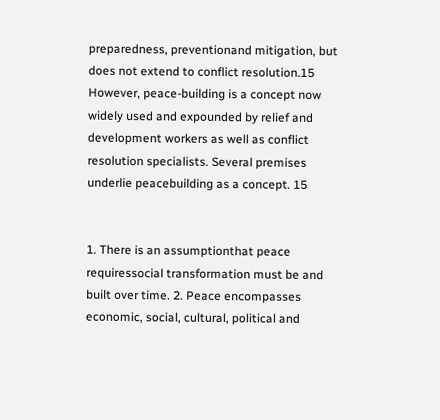preparedness, preventionand mitigation, but does not extend to conflict resolution.15 However, peace-building is a concept now widely used and expounded by relief and development workers as well as conflict resolution specialists. Several premises underlie peacebuilding as a concept. 15


1. There is an assumptionthat peace requiressocial transformation must be and built over time. 2. Peace encompasses economic, social, cultural, political and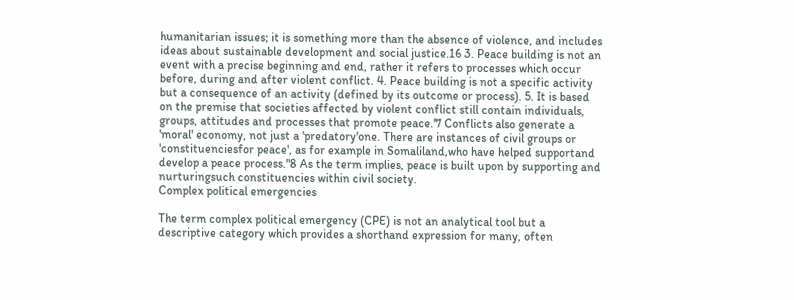humanitarian issues; it is something more than the absence of violence, and includes ideas about sustainable development and social justice.16 3. Peace building is not an event with a precise beginning and end, rather it refers to processes which occur before, during and after violent conflict. 4. Peace building is not a specific activity but a consequence of an activity (defined by its outcome or process). 5. It is based on the premise that societies affected by violent conflict still contain individuals, groups, attitudes and processes that promote peace.'7 Conflicts also generate a 'moral' economy, not just a 'predatory'one. There are instances of civil groups or 'constituenciesfor peace', as for example in Somaliland,who have helped supportand develop a peace process."8 As the term implies, peace is built upon by supporting and nurturingsuch constituencies within civil society.
Complex political emergencies

The term complex political emergency (CPE) is not an analytical tool but a descriptive category which provides a shorthand expression for many, often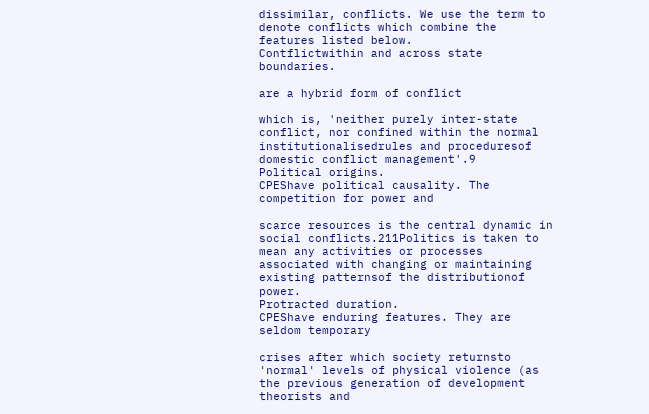dissimilar, conflicts. We use the term to denote conflicts which combine the features listed below.
Contflictwithin and across state boundaries.

are a hybrid form of conflict

which is, 'neither purely inter-state conflict, nor confined within the normal institutionalisedrules and proceduresof domestic conflict management'.9
Political origins.
CPEShave political causality. The competition for power and

scarce resources is the central dynamic in social conflicts.211Politics is taken to mean any activities or processes associated with changing or maintaining existing patternsof the distributionof power.
Protracted duration.
CPEShave enduring features. They are seldom temporary

crises after which society returnsto 'normal' levels of physical violence (as the previous generation of development theorists and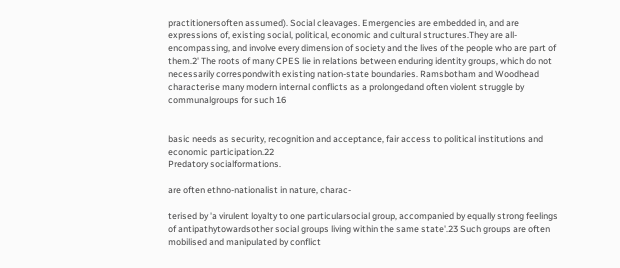practitionersoften assumed). Social cleavages. Emergencies are embedded in, and are expressions of, existing social, political, economic and cultural structures.They are all-encompassing, and involve every dimension of society and the lives of the people who are part of them.2' The roots of many CPES lie in relations between enduring identity groups, which do not necessarily correspondwith existing nation-state boundaries. Ramsbotham and Woodhead characterise many modern internal conflicts as a prolongedand often violent struggle by communalgroups for such 16


basic needs as security, recognition and acceptance, fair access to political institutions and economic participation.22
Predatory socialformations.

are often ethno-nationalist in nature, charac-

terised by 'a virulent loyalty to one particularsocial group, accompanied by equally strong feelings of antipathytowardsother social groups living within the same state'.23 Such groups are often mobilised and manipulated by conflict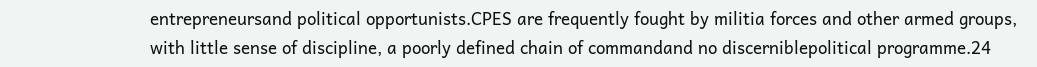entrepreneursand political opportunists.CPES are frequently fought by militia forces and other armed groups, with little sense of discipline, a poorly defined chain of commandand no discerniblepolitical programme.24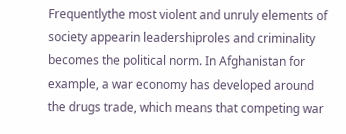Frequentlythe most violent and unruly elements of society appearin leadershiproles and criminality becomes the political norm. In Afghanistan for example, a war economy has developed around the drugs trade, which means that competing war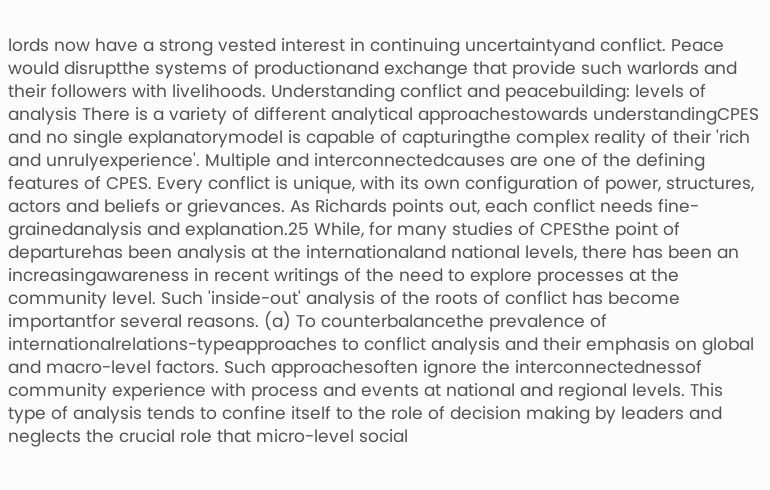lords now have a strong vested interest in continuing uncertaintyand conflict. Peace would disruptthe systems of productionand exchange that provide such warlords and their followers with livelihoods. Understanding conflict and peacebuilding: levels of analysis There is a variety of different analytical approachestowards understandingCPES and no single explanatorymodel is capable of capturingthe complex reality of their 'rich and unrulyexperience'. Multiple and interconnectedcauses are one of the defining features of CPES. Every conflict is unique, with its own configuration of power, structures, actors and beliefs or grievances. As Richards points out, each conflict needs fine-grainedanalysis and explanation.25 While, for many studies of CPESthe point of departurehas been analysis at the internationaland national levels, there has been an increasingawareness in recent writings of the need to explore processes at the community level. Such 'inside-out' analysis of the roots of conflict has become importantfor several reasons. (a) To counterbalancethe prevalence of internationalrelations-typeapproaches to conflict analysis and their emphasis on global and macro-level factors. Such approachesoften ignore the interconnectednessof community experience with process and events at national and regional levels. This type of analysis tends to confine itself to the role of decision making by leaders and neglects the crucial role that micro-level social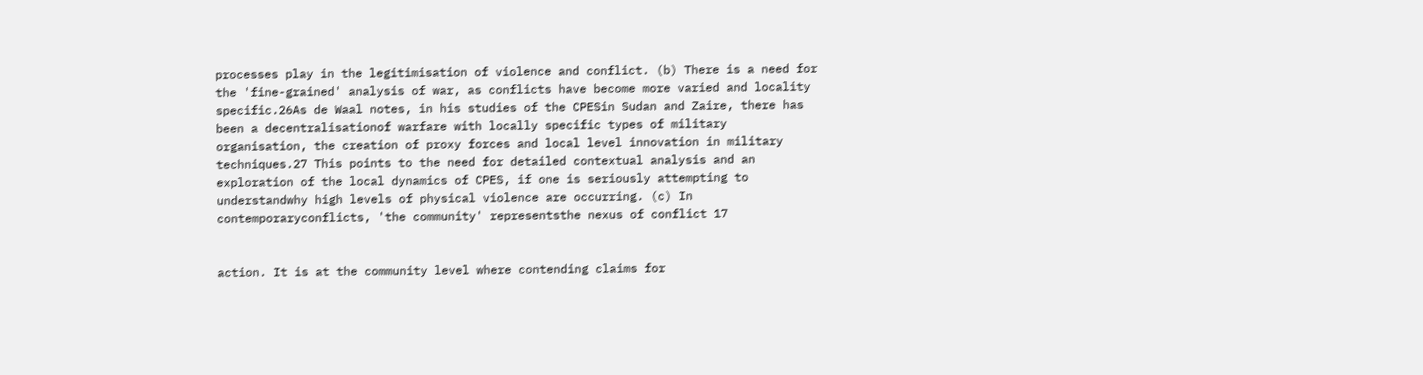processes play in the legitimisation of violence and conflict. (b) There is a need for the 'fine-grained' analysis of war, as conflicts have become more varied and locality specific.26As de Waal notes, in his studies of the CPESin Sudan and Zaire, there has been a decentralisationof warfare with locally specific types of military organisation, the creation of proxy forces and local level innovation in military techniques.27 This points to the need for detailed contextual analysis and an exploration of the local dynamics of CPES, if one is seriously attempting to understandwhy high levels of physical violence are occurring. (c) In contemporaryconflicts, 'the community' representsthe nexus of conflict 17


action. It is at the community level where contending claims for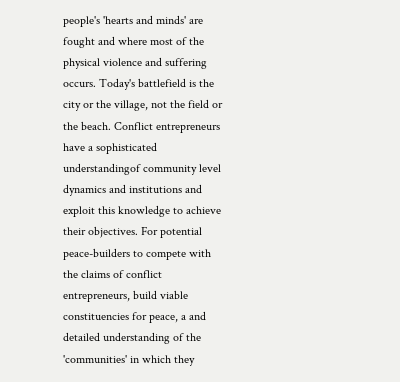people's 'hearts and minds' are fought and where most of the physical violence and suffering occurs. Today's battlefield is the city or the village, not the field or the beach. Conflict entrepreneurs have a sophisticated understandingof community level dynamics and institutions and exploit this knowledge to achieve their objectives. For potential peace-builders to compete with the claims of conflict entrepreneurs, build viable constituencies for peace, a and detailed understanding of the 'communities' in which they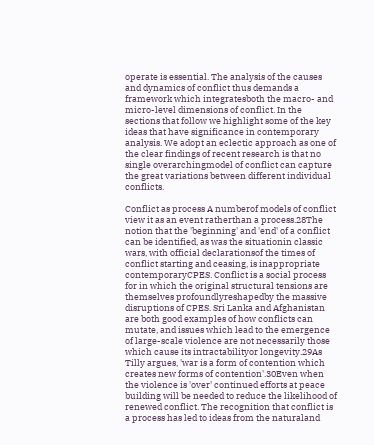operate is essential. The analysis of the causes and dynamics of conflict thus demands a framework which integratesboth the macro- and micro-level dimensions of conflict. In the sections that follow we highlight some of the key ideas that have significance in contemporary analysis. We adopt an eclectic approach as one of the clear findings of recent research is that no single overarchingmodel of conflict can capture the great variations between different individual conflicts.

Conflict as process A numberof models of conflict view it as an event ratherthan a process.28The notion that the 'beginning' and 'end' of a conflict can be identified, as was the situationin classic wars, with official declarationsof the times of conflict starting and ceasing, is inappropriate contemporaryCPES. Conflict is a social process for in which the original structural tensions are themselves profoundlyreshapedby the massive disruptions of CPES. Sri Lanka and Afghanistan are both good examples of how conflicts can mutate, and issues which lead to the emergence of large-scale violence are not necessarily those which cause its intractabilityor longevity.29As Tilly argues, 'war is a form of contention which creates new forms of contention'.30Even when the violence is 'over' continued efforts at peace building will be needed to reduce the likelihood of renewed conflict. The recognition that conflict is a process has led to ideas from the naturaland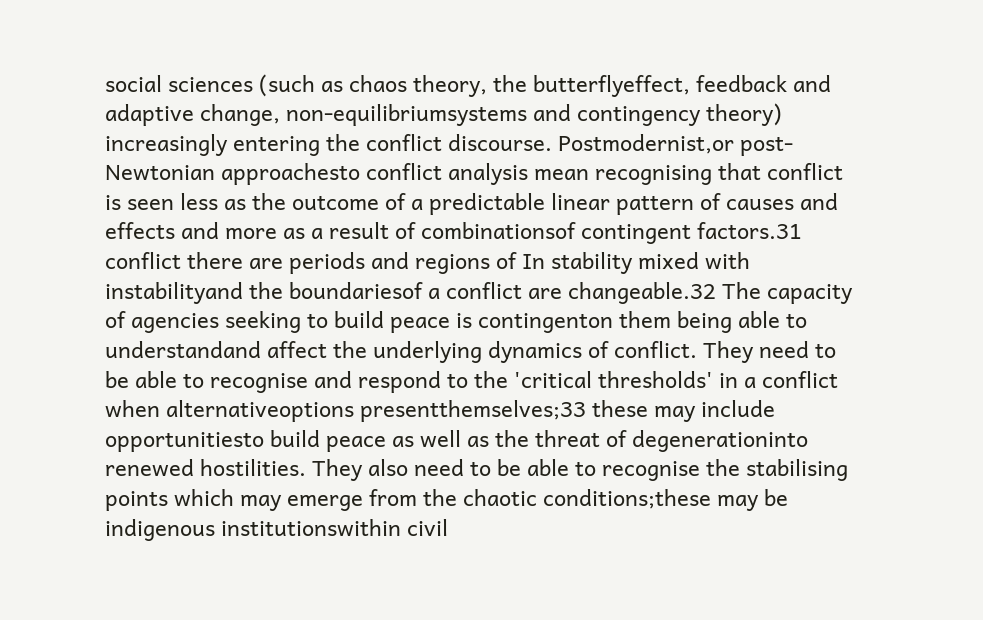social sciences (such as chaos theory, the butterflyeffect, feedback and adaptive change, non-equilibriumsystems and contingency theory) increasingly entering the conflict discourse. Postmodernist,or post-Newtonian approachesto conflict analysis mean recognising that conflict is seen less as the outcome of a predictable linear pattern of causes and effects and more as a result of combinationsof contingent factors.31 conflict there are periods and regions of In stability mixed with instabilityand the boundariesof a conflict are changeable.32 The capacity of agencies seeking to build peace is contingenton them being able to understandand affect the underlying dynamics of conflict. They need to be able to recognise and respond to the 'critical thresholds' in a conflict when alternativeoptions presentthemselves;33 these may include opportunitiesto build peace as well as the threat of degenerationinto renewed hostilities. They also need to be able to recognise the stabilising points which may emerge from the chaotic conditions;these may be indigenous institutionswithin civil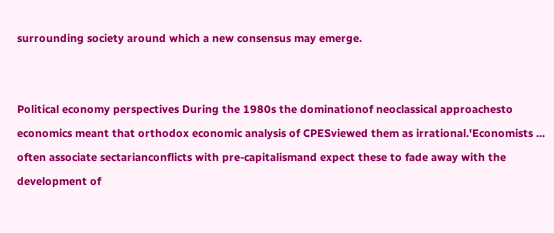surrounding society around which a new consensus may emerge.


Political economy perspectives During the 1980s the dominationof neoclassical approachesto economics meant that orthodox economic analysis of CPESviewed them as irrational.'Economists ... often associate sectarianconflicts with pre-capitalismand expect these to fade away with the development of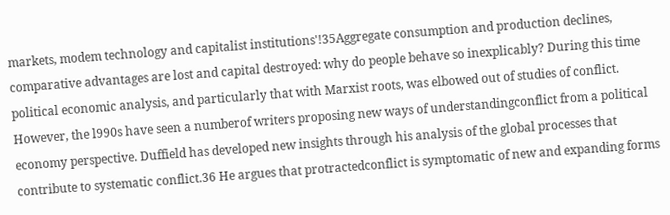markets, modem technology and capitalist institutions'!35Aggregate consumption and production declines, comparative advantages are lost and capital destroyed: why do people behave so inexplicably? During this time political economic analysis, and particularly that with Marxist roots, was elbowed out of studies of conflict. However, the l990s have seen a numberof writers proposing new ways of understandingconflict from a political economy perspective. Duffield has developed new insights through his analysis of the global processes that contribute to systematic conflict.36 He argues that protractedconflict is symptomatic of new and expanding forms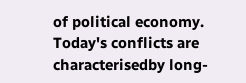of political economy. Today's conflicts are characterisedby long-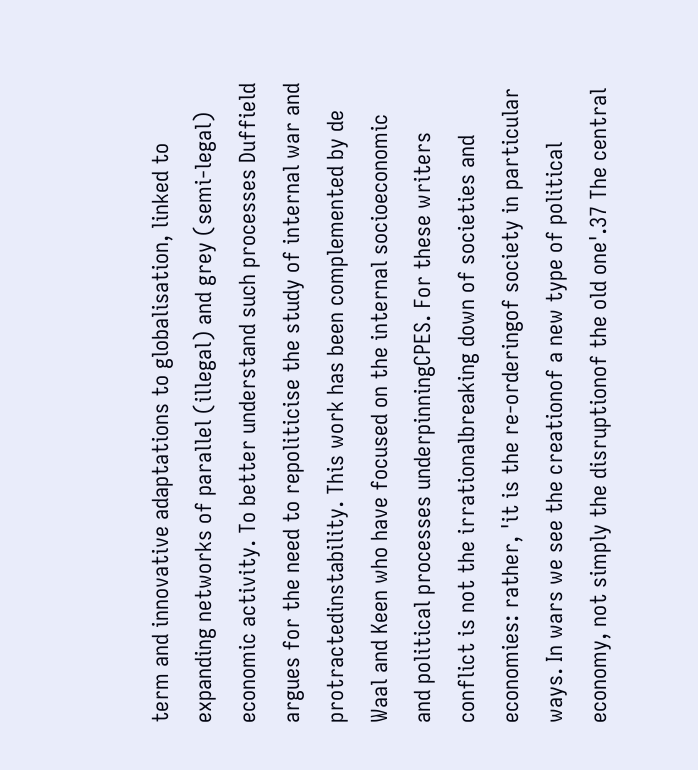term and innovative adaptations to globalisation, linked to expanding networks of parallel (illegal) and grey (semi-legal) economic activity. To better understand such processes Duffield argues for the need to repoliticise the study of internal war and protractedinstability. This work has been complemented by de Waal and Keen who have focused on the internal socioeconomic and political processes underpinningCPES. For these writers conflict is not the irrationalbreaking down of societies and economies: rather, 'it is the re-orderingof society in particular ways. In wars we see the creationof a new type of political economy, not simply the disruptionof the old one'.37 The central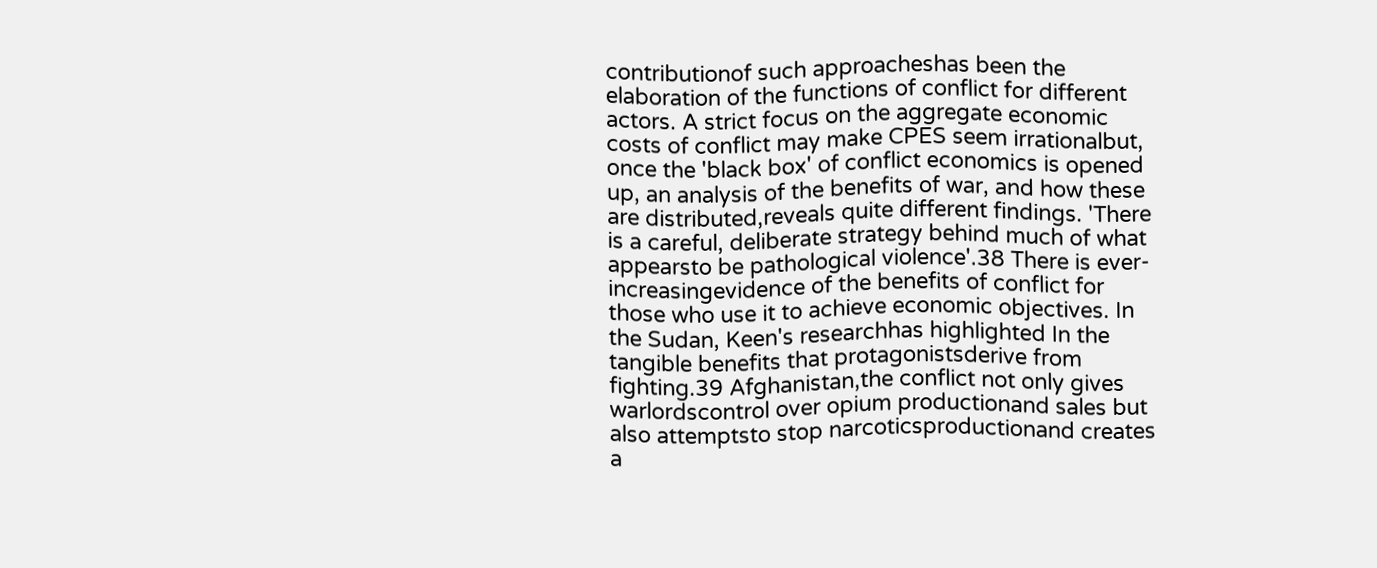contributionof such approacheshas been the elaboration of the functions of conflict for different actors. A strict focus on the aggregate economic costs of conflict may make CPES seem irrationalbut, once the 'black box' of conflict economics is opened up, an analysis of the benefits of war, and how these are distributed,reveals quite different findings. 'There is a careful, deliberate strategy behind much of what appearsto be pathological violence'.38 There is ever-increasingevidence of the benefits of conflict for those who use it to achieve economic objectives. In the Sudan, Keen's researchhas highlighted In the tangible benefits that protagonistsderive from fighting.39 Afghanistan,the conflict not only gives warlordscontrol over opium productionand sales but also attemptsto stop narcoticsproductionand creates a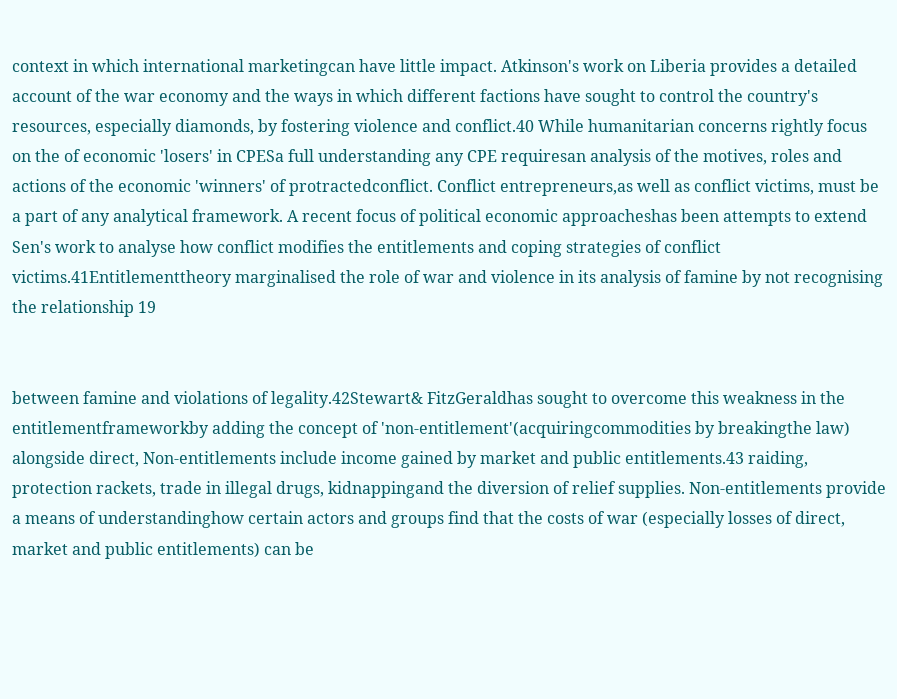context in which international marketingcan have little impact. Atkinson's work on Liberia provides a detailed account of the war economy and the ways in which different factions have sought to control the country's resources, especially diamonds, by fostering violence and conflict.40 While humanitarian concerns rightly focus on the of economic 'losers' in CPESa full understanding any CPE requiresan analysis of the motives, roles and actions of the economic 'winners' of protractedconflict. Conflict entrepreneurs,as well as conflict victims, must be a part of any analytical framework. A recent focus of political economic approacheshas been attempts to extend Sen's work to analyse how conflict modifies the entitlements and coping strategies of conflict victims.41Entitlementtheory marginalised the role of war and violence in its analysis of famine by not recognising the relationship 19


between famine and violations of legality.42Stewart& FitzGeraldhas sought to overcome this weakness in the entitlementframeworkby adding the concept of 'non-entitlement'(acquiringcommodities by breakingthe law) alongside direct, Non-entitlements include income gained by market and public entitlements.43 raiding, protection rackets, trade in illegal drugs, kidnappingand the diversion of relief supplies. Non-entitlements provide a means of understandinghow certain actors and groups find that the costs of war (especially losses of direct, market and public entitlements) can be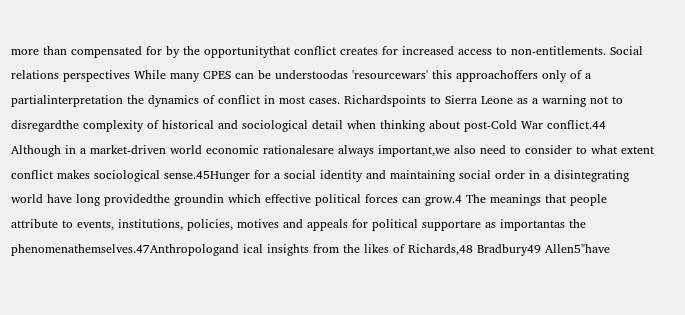more than compensated for by the opportunitythat conflict creates for increased access to non-entitlements. Social relations perspectives While many CPES can be understoodas 'resourcewars' this approachoffers only of a partialinterpretation the dynamics of conflict in most cases. Richardspoints to Sierra Leone as a warning not to disregardthe complexity of historical and sociological detail when thinking about post-Cold War conflict.44 Although in a market-driven world economic rationalesare always important,we also need to consider to what extent conflict makes sociological sense.45Hunger for a social identity and maintaining social order in a disintegrating world have long providedthe groundin which effective political forces can grow.4 The meanings that people attribute to events, institutions, policies, motives and appeals for political supportare as importantas the phenomenathemselves.47Anthropologand ical insights from the likes of Richards,48 Bradbury49 Allen5"have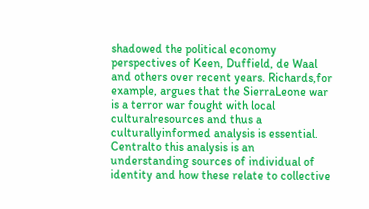shadowed the political economy perspectives of Keen, Duffield, de Waal and others over recent years. Richards,for example, argues that the SierraLeone war is a terror war fought with local culturalresources and thus a culturallyinformed analysis is essential. Centralto this analysis is an understanding sources of individual of identity and how these relate to collective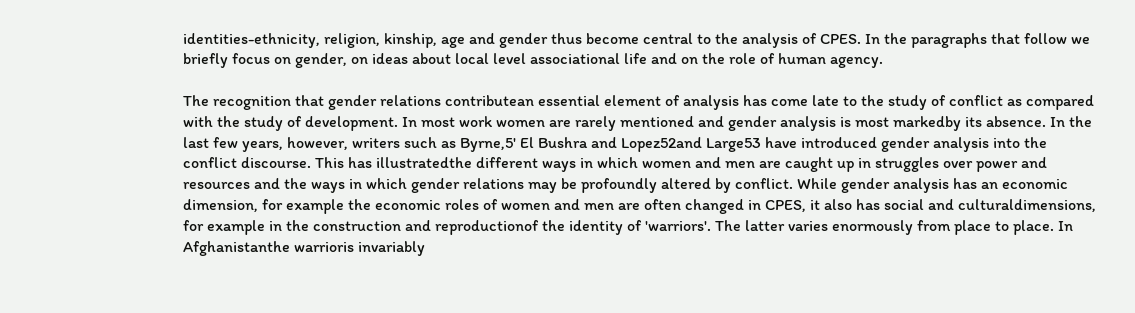identities-ethnicity, religion, kinship, age and gender thus become central to the analysis of CPES. In the paragraphs that follow we briefly focus on gender, on ideas about local level associational life and on the role of human agency.

The recognition that gender relations contributean essential element of analysis has come late to the study of conflict as compared with the study of development. In most work women are rarely mentioned and gender analysis is most markedby its absence. In the last few years, however, writers such as Byrne,5' El Bushra and Lopez52and Large53 have introduced gender analysis into the conflict discourse. This has illustratedthe different ways in which women and men are caught up in struggles over power and resources and the ways in which gender relations may be profoundly altered by conflict. While gender analysis has an economic dimension, for example the economic roles of women and men are often changed in CPES, it also has social and culturaldimensions, for example in the construction and reproductionof the identity of 'warriors'. The latter varies enormously from place to place. In Afghanistanthe warrioris invariably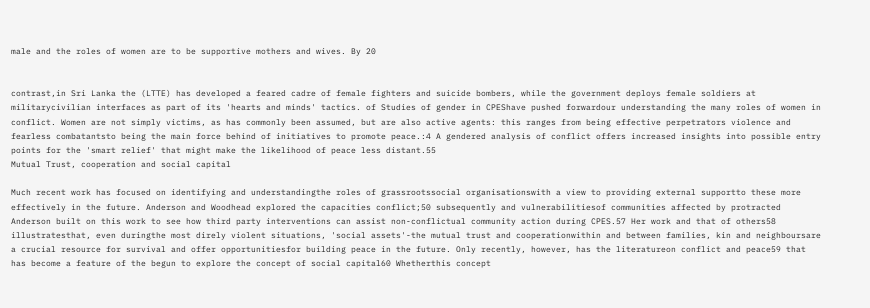male and the roles of women are to be supportive mothers and wives. By 20


contrast,in Sri Lanka the (LTTE) has developed a feared cadre of female fighters and suicide bombers, while the government deploys female soldiers at militarycivilian interfaces as part of its 'hearts and minds' tactics. of Studies of gender in CPEShave pushed forwardour understanding the many roles of women in conflict. Women are not simply victims, as has commonly been assumed, but are also active agents: this ranges from being effective perpetrators violence and fearless combatantsto being the main force behind of initiatives to promote peace.:4 A gendered analysis of conflict offers increased insights into possible entry points for the 'smart relief' that might make the likelihood of peace less distant.55
Mutual Trust, cooperation and social capital

Much recent work has focused on identifying and understandingthe roles of grassrootssocial organisationswith a view to providing external supportto these more effectively in the future. Anderson and Woodhead explored the capacities conflict;50 subsequently and vulnerabilitiesof communities affected by protracted Anderson built on this work to see how third party interventions can assist non-conflictual community action during CPES.57 Her work and that of others58 illustratesthat, even duringthe most direly violent situations, 'social assets'-the mutual trust and cooperationwithin and between families, kin and neighboursare a crucial resource for survival and offer opportunitiesfor building peace in the future. Only recently, however, has the literatureon conflict and peace59 that has become a feature of the begun to explore the concept of social capital60 Whetherthis concept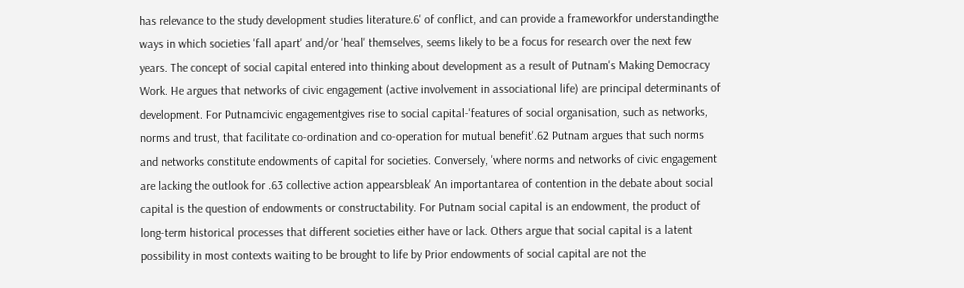has relevance to the study development studies literature.6' of conflict, and can provide a frameworkfor understandingthe ways in which societies 'fall apart' and/or 'heal' themselves, seems likely to be a focus for research over the next few years. The concept of social capital entered into thinking about development as a result of Putnam's Making Democracy Work. He argues that networks of civic engagement (active involvement in associational life) are principal determinants of development. For Putnamcivic engagementgives rise to social capital-'features of social organisation, such as networks, norms and trust, that facilitate co-ordination and co-operation for mutual benefit'.62 Putnam argues that such norms and networks constitute endowments of capital for societies. Conversely, 'where norms and networks of civic engagement are lacking the outlook for .63 collective action appearsbleak' An importantarea of contention in the debate about social capital is the question of endowments or constructability. For Putnam social capital is an endowment, the product of long-term historical processes that different societies either have or lack. Others argue that social capital is a latent possibility in most contexts waiting to be brought to life by Prior endowments of social capital are not the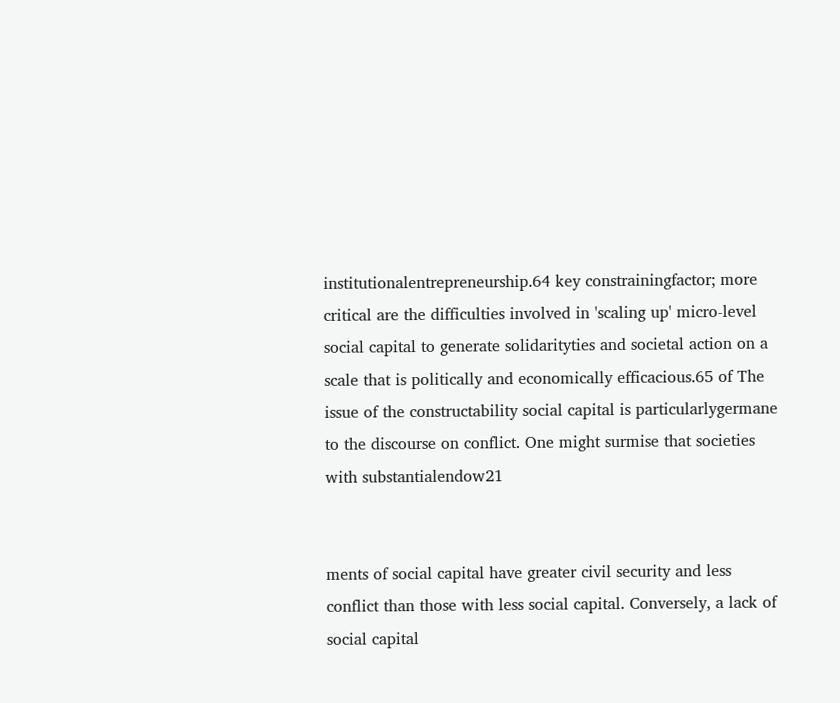institutionalentrepreneurship.64 key constrainingfactor; more critical are the difficulties involved in 'scaling up' micro-level social capital to generate solidarityties and societal action on a scale that is politically and economically efficacious.65 of The issue of the constructability social capital is particularlygermane to the discourse on conflict. One might surmise that societies with substantialendow21


ments of social capital have greater civil security and less conflict than those with less social capital. Conversely, a lack of social capital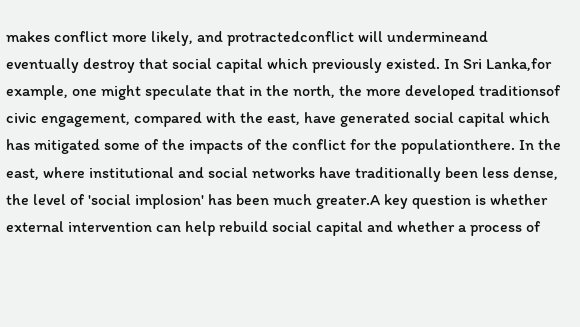makes conflict more likely, and protractedconflict will undermineand eventually destroy that social capital which previously existed. In Sri Lanka,for example, one might speculate that in the north, the more developed traditionsof civic engagement, compared with the east, have generated social capital which has mitigated some of the impacts of the conflict for the populationthere. In the east, where institutional and social networks have traditionally been less dense, the level of 'social implosion' has been much greater.A key question is whether external intervention can help rebuild social capital and whether a process of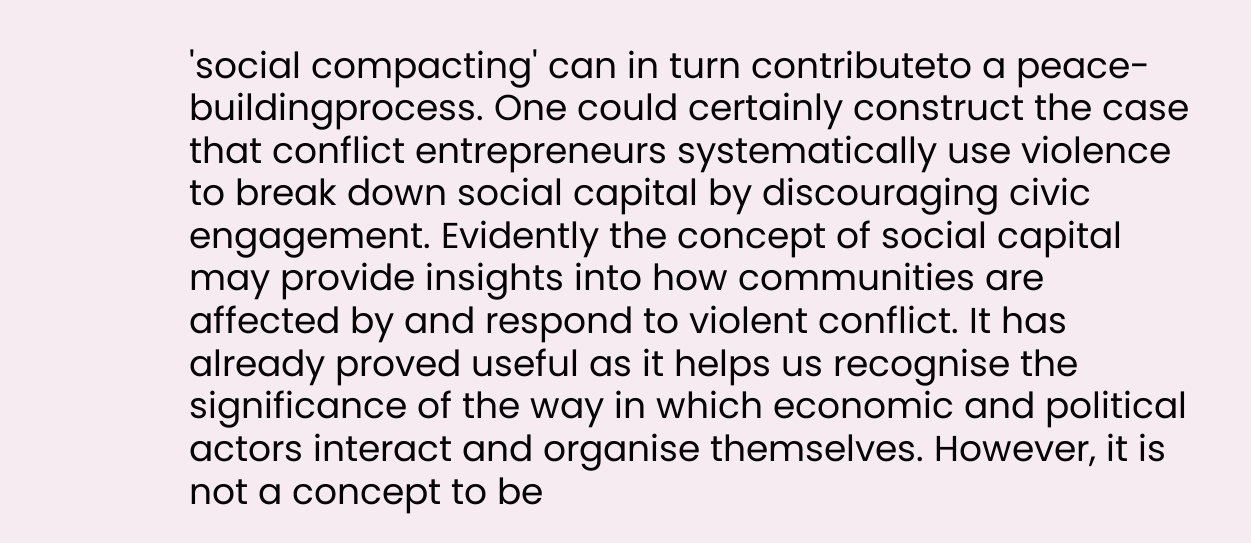'social compacting' can in turn contributeto a peace-buildingprocess. One could certainly construct the case that conflict entrepreneurs systematically use violence to break down social capital by discouraging civic engagement. Evidently the concept of social capital may provide insights into how communities are affected by and respond to violent conflict. It has already proved useful as it helps us recognise the significance of the way in which economic and political actors interact and organise themselves. However, it is not a concept to be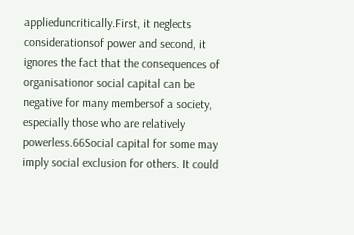applieduncritically.First, it neglects considerationsof power and second, it ignores the fact that the consequences of organisationor social capital can be negative for many membersof a society, especially those who are relatively powerless.66Social capital for some may imply social exclusion for others. It could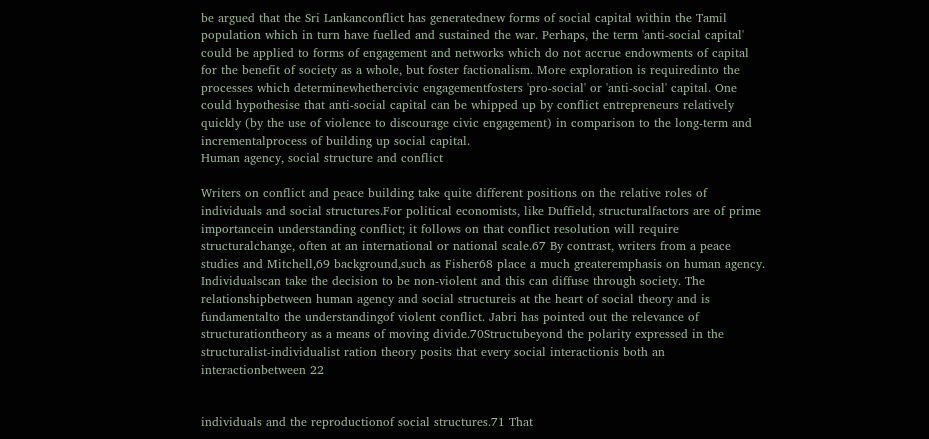be argued that the Sri Lankanconflict has generatednew forms of social capital within the Tamil population which in turn have fuelled and sustained the war. Perhaps, the term 'anti-social capital' could be applied to forms of engagement and networks which do not accrue endowments of capital for the benefit of society as a whole, but foster factionalism. More exploration is requiredinto the processes which determinewhethercivic engagementfosters 'pro-social' or 'anti-social' capital. One could hypothesise that anti-social capital can be whipped up by conflict entrepreneurs relatively quickly (by the use of violence to discourage civic engagement) in comparison to the long-term and incrementalprocess of building up social capital.
Human agency, social structure and conflict

Writers on conflict and peace building take quite different positions on the relative roles of individuals and social structures.For political economists, like Duffield, structuralfactors are of prime importancein understanding conflict; it follows on that conflict resolution will require structuralchange, often at an international or national scale.67 By contrast, writers from a peace studies and Mitchell,69 background,such as Fisher68 place a much greateremphasis on human agency. Individualscan take the decision to be non-violent and this can diffuse through society. The relationshipbetween human agency and social structureis at the heart of social theory and is fundamentalto the understandingof violent conflict. Jabri has pointed out the relevance of structurationtheory as a means of moving divide.70Structubeyond the polarity expressed in the structuralist-individualist ration theory posits that every social interactionis both an interactionbetween 22


individuals and the reproductionof social structures.71 That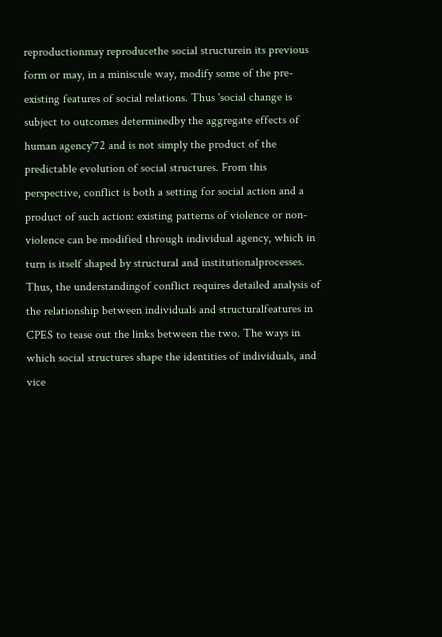reproductionmay reproducethe social structurein its previous form or may, in a miniscule way, modify some of the pre-existing features of social relations. Thus 'social change is subject to outcomes determinedby the aggregate effects of human agency'72 and is not simply the product of the predictable evolution of social structures. From this perspective, conflict is both a setting for social action and a product of such action: existing patterns of violence or non-violence can be modified through individual agency, which in turn is itself shaped by structural and institutionalprocesses. Thus, the understandingof conflict requires detailed analysis of the relationship between individuals and structuralfeatures in CPES to tease out the links between the two. The ways in which social structures shape the identities of individuals, and vice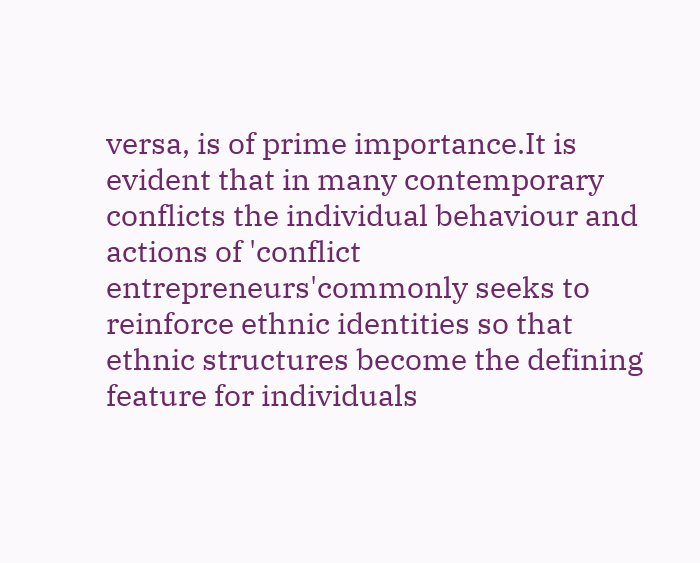versa, is of prime importance.It is evident that in many contemporary conflicts the individual behaviour and actions of 'conflict entrepreneurs'commonly seeks to reinforce ethnic identities so that ethnic structures become the defining feature for individuals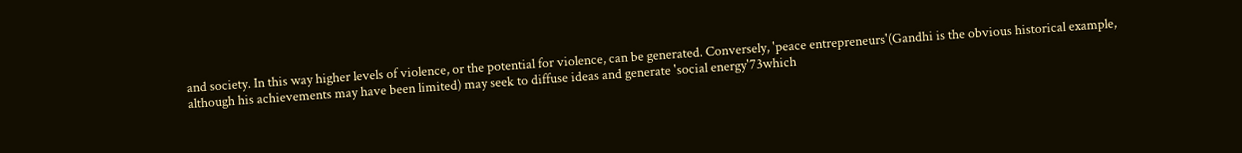and society. In this way higher levels of violence, or the potential for violence, can be generated. Conversely, 'peace entrepreneurs'(Gandhi is the obvious historical example, although his achievements may have been limited) may seek to diffuse ideas and generate 'social energy'73which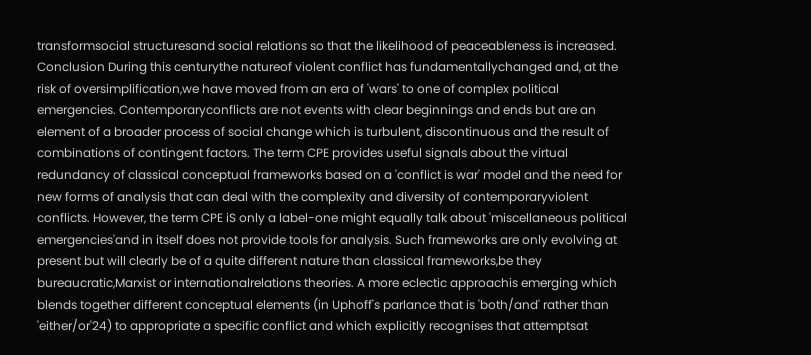transformsocial structuresand social relations so that the likelihood of peaceableness is increased. Conclusion During this centurythe natureof violent conflict has fundamentallychanged and, at the risk of oversimplification,we have moved from an era of 'wars' to one of complex political emergencies. Contemporaryconflicts are not events with clear beginnings and ends but are an element of a broader process of social change which is turbulent, discontinuous and the result of combinations of contingent factors. The term CPE provides useful signals about the virtual redundancy of classical conceptual frameworks based on a 'conflict is war' model and the need for new forms of analysis that can deal with the complexity and diversity of contemporaryviolent conflicts. However, the term CPE iS only a label-one might equally talk about 'miscellaneous political emergencies'and in itself does not provide tools for analysis. Such frameworks are only evolving at present but will clearly be of a quite different nature than classical frameworks,be they bureaucratic,Marxist or internationalrelations theories. A more eclectic approachis emerging which blends together different conceptual elements (in Uphoff's parlance that is 'both/and' rather than 'either/or'24) to appropriate a specific conflict and which explicitly recognises that attemptsat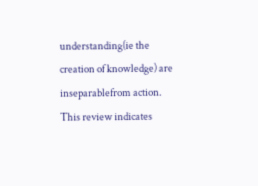understanding(ie the creation of knowledge) are inseparablefrom action. This review indicates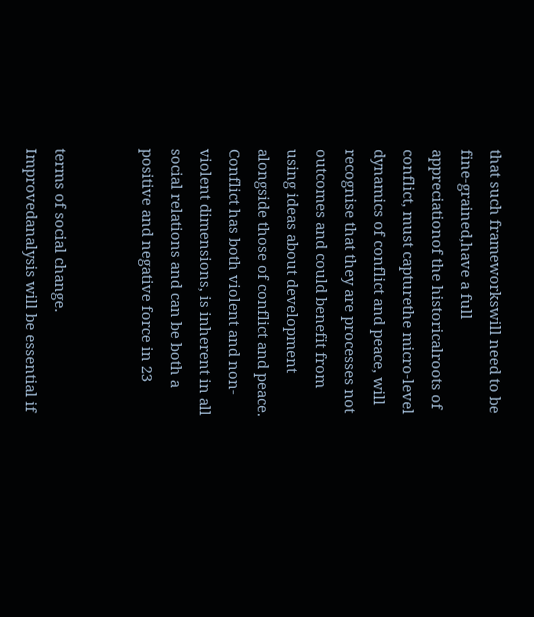that such frameworkswill need to be fine-grained,have a full appreciationof the historicalroots of conflict, must capturethe micro-level dynamics of conflict and peace, will recognise that they are processes not outcomes and could benefit from using ideas about development alongside those of conflict and peace. Conflict has both violent and non-violent dimensions, is inherent in all social relations and can be both a positive and negative force in 23


terms of social change. Improvedanalysis will be essential if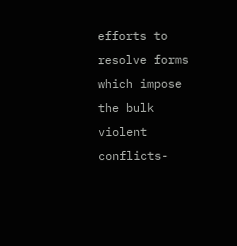efforts to resolve forms which impose the bulk violent conflicts-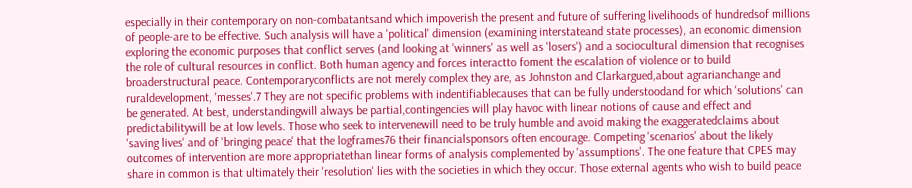especially in their contemporary on non-combatantsand which impoverish the present and future of suffering livelihoods of hundredsof millions of people-are to be effective. Such analysis will have a 'political' dimension (examining interstateand state processes), an economic dimension exploring the economic purposes that conflict serves (and looking at 'winners' as well as 'losers') and a sociocultural dimension that recognises the role of cultural resources in conflict. Both human agency and forces interactto foment the escalation of violence or to build broaderstructural peace. Contemporaryconflicts are not merely complex they are, as Johnston and Clarkargued,about agrarianchange and ruraldevelopment, 'messes'.7 They are not specific problems with indentifiablecauses that can be fully understoodand for which 'solutions' can be generated. At best, understandingwill always be partial,contingencies will play havoc with linear notions of cause and effect and predictabilitywill be at low levels. Those who seek to intervenewill need to be truly humble and avoid making the exaggeratedclaims about 'saving lives' and of 'bringing peace' that the logframes76 their financialsponsors often encourage. Competing 'scenarios' about the likely outcomes of intervention are more appropriatethan linear forms of analysis complemented by 'assumptions'. The one feature that CPES may share in common is that ultimately their 'resolution' lies with the societies in which they occur. Those external agents who wish to build peace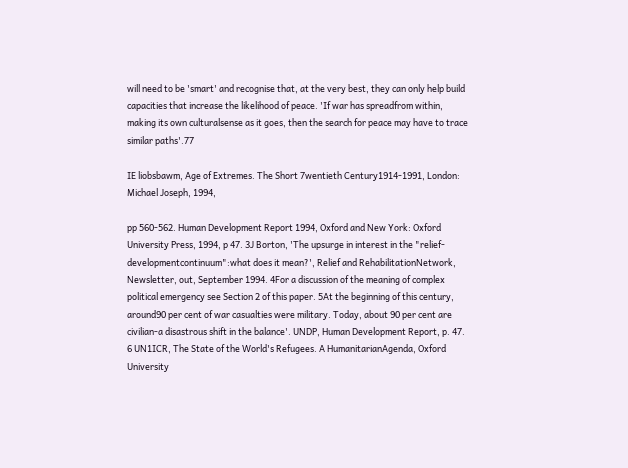will need to be 'smart' and recognise that, at the very best, they can only help build capacities that increase the likelihood of peace. 'If war has spreadfrom within, making its own culturalsense as it goes, then the search for peace may have to trace similar paths'.77

IE liobsbawm, Age of Extremes. The Short 7wentieth Century1914-1991, London: Michael Joseph, 1994,

pp 560-562. Human Development Report 1994, Oxford and New York: Oxford University Press, 1994, p 47. 3J Borton, 'The upsurge in interest in the "relief-developmentcontinuum":what does it mean?', Relief and RehabilitationNetwork, Newsletter, out, September 1994. 4For a discussion of the meaning of complex political emergency see Section 2 of this paper. 5At the beginning of this century, around90 per cent of war casualties were military. Today, about 90 per cent are civilian-a disastrous shift in the balance'. UNDP, Human Development Report, p. 47. 6 UN1ICR, The State of the World's Refugees. A HumanitarianAgenda, Oxford University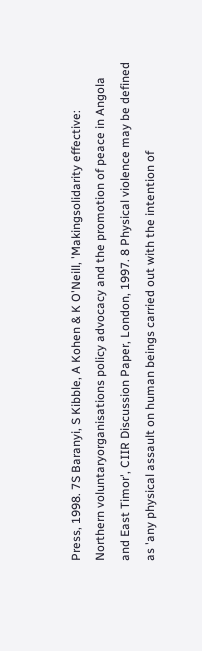Press, 1998. 7S Baranyi, S Kibble, A Kohen & K O'Neill, 'Makingsolidarity effective: Northern voluntaryorganisations policy advocacy and the promotion of peace in Angola and East Timor', CIIR Discussion Paper, London, 1997. 8 Physical violence may be defined as 'any physical assault on human beings carried out with the intention of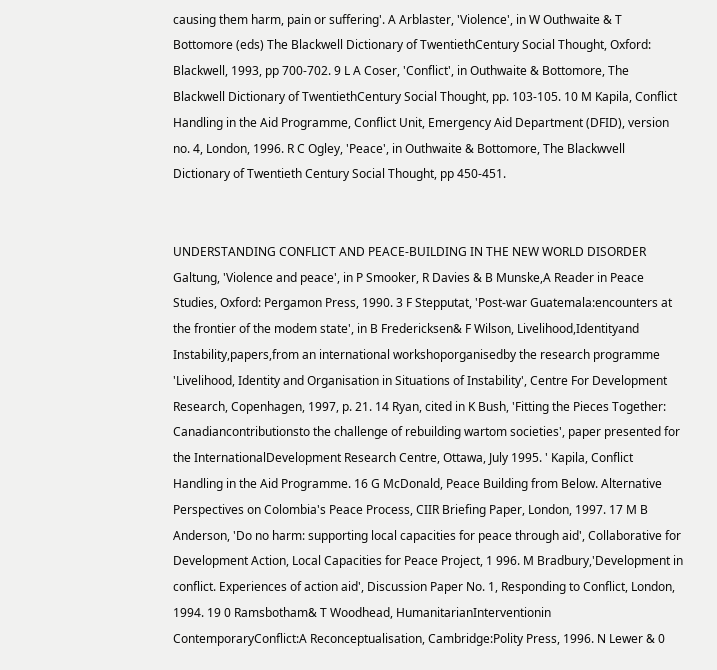causing them harm, pain or suffering'. A Arblaster, 'Violence', in W Outhwaite & T Bottomore (eds) The Blackwell Dictionary of TwentiethCentury Social Thought, Oxford: Blackwell, 1993, pp 700-702. 9 L A Coser, 'Conflict', in Outhwaite & Bottomore, The Blackwell Dictionary of TwentiethCentury Social Thought, pp. 103-105. 10 M Kapila, Conflict Handling in the Aid Programme, Conflict Unit, Emergency Aid Department (DFID), version no. 4, London, 1996. R C Ogley, 'Peace', in Outhwaite & Bottomore, The Blackwvell Dictionary of Twentieth Century Social Thought, pp 450-451.


UNDERSTANDING CONFLICT AND PEACE-BUILDING IN THE NEW WORLD DISORDER Galtung, 'Violence and peace', in P Smooker, R Davies & B Munske,A Reader in Peace Studies, Oxford: Pergamon Press, 1990. 3 F Stepputat, 'Post-war Guatemala:encounters at the frontier of the modem state', in B Fredericksen& F Wilson, Livelihood,Identityand Instability,papers,from an international workshoporganisedby the research programme 'Livelihood, Identity and Organisation in Situations of Instability', Centre For Development Research, Copenhagen, 1997, p. 21. 14 Ryan, cited in K Bush, 'Fitting the Pieces Together: Canadiancontributionsto the challenge of rebuilding wartom societies', paper presented for the InternationalDevelopment Research Centre, Ottawa, July 1995. ' Kapila, Conflict Handling in the Aid Programme. 16 G McDonald, Peace Building from Below. Alternative Perspectives on Colombia's Peace Process, CIIR Briefing Paper, London, 1997. 17 M B Anderson, 'Do no harm: supporting local capacities for peace through aid', Collaborative for Development Action, Local Capacities for Peace Project, 1 996. M Bradbury,'Development in conflict. Experiences of action aid', Discussion Paper No. 1, Responding to Conflict, London, 1994. 19 0 Ramsbotham& T Woodhead, HumanitarianInterventionin ContemporaryConflict:A Reconceptualisation, Cambridge:Polity Press, 1996. N Lewer & 0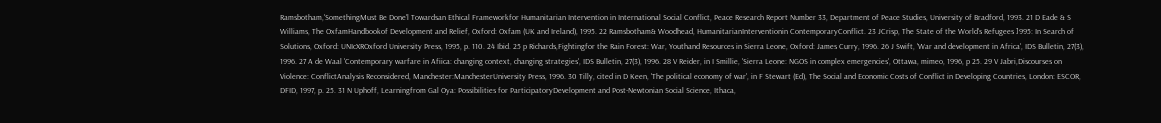Ramsbotham,'SomethingMust Be Done'l Towardsan Ethical Frameworkfor Humanitarian Intervention in International Social Conflict, Peace Research Report Number 33, Department of Peace Studies, University of Bradford, 1993. 21 D Eade & S Williams, The OxfamHandbookof Development and Relief, Oxford: Oxfam (UK and Ireland), 1995. 22 Ramsbotham& Woodhead, HumanitarianInterventionin ContemporaryConflict. 23 JCrisp, The State of the World's Refugees ]995: In Search of Solutions, Oxford: UNIcXROxford University Press, 1995, p. 110. 24 Ibid. 25 p Richards,Fightingfor the Rain Forest: War, Youthand Resources in Sierra Leone, Oxford: James Curry, 1996. 26 J Swift, 'War and development in Africa', IDS Bulletin, 27(3), 1996. 27 A de Waal 'Contemporary warfare in Afiica: changing context, changing strategies', IDS Bulletin, 27(3), 1996. 28 V Reider, in I Smillie, 'Sierra Leone: NGOS in complex emergencies', Ottawa, mimeo, 1996, p 25. 29 V Jabri,Discourses on Violence: ConflictAnalysis Reconsidered, Manchester:ManchesterUniversity Press, 1996. 30 Tilly, cited in D Keen, 'The political economy of war', in F Stewart (Ed), The Social and Economic Costs of Conflict in Developing Countries, London: ESCOR, DFID, 1997, p. 25. 31 N Uphoff, Learningfrom Gal Oya: Possibilities for ParticipatoryDevelopment and Post-Newtonian Social Science, Ithaca,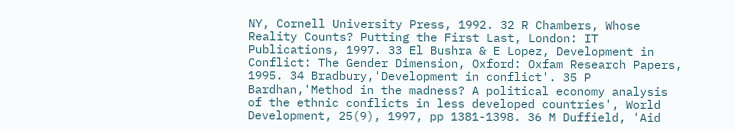NY, Cornell University Press, 1992. 32 R Chambers, Whose Reality Counts? Putting the First Last, London: IT Publications, 1997. 33 El Bushra & E Lopez, Development in Conflict: The Gender Dimension, Oxford: Oxfam Research Papers, 1995. 34 Bradbury,'Development in conflict'. 35 P Bardhan,'Method in the madness? A political economy analysis of the ethnic conflicts in less developed countries', World Development, 25(9), 1997, pp 1381-1398. 36 M Duffield, 'Aid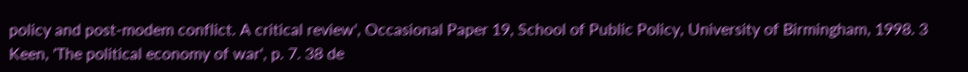policy and post-modem conflict. A critical review', Occasional Paper 19, School of Public Policy, University of Birmingham, 1998. 3 Keen, 'The political economy of war', p. 7. 38 de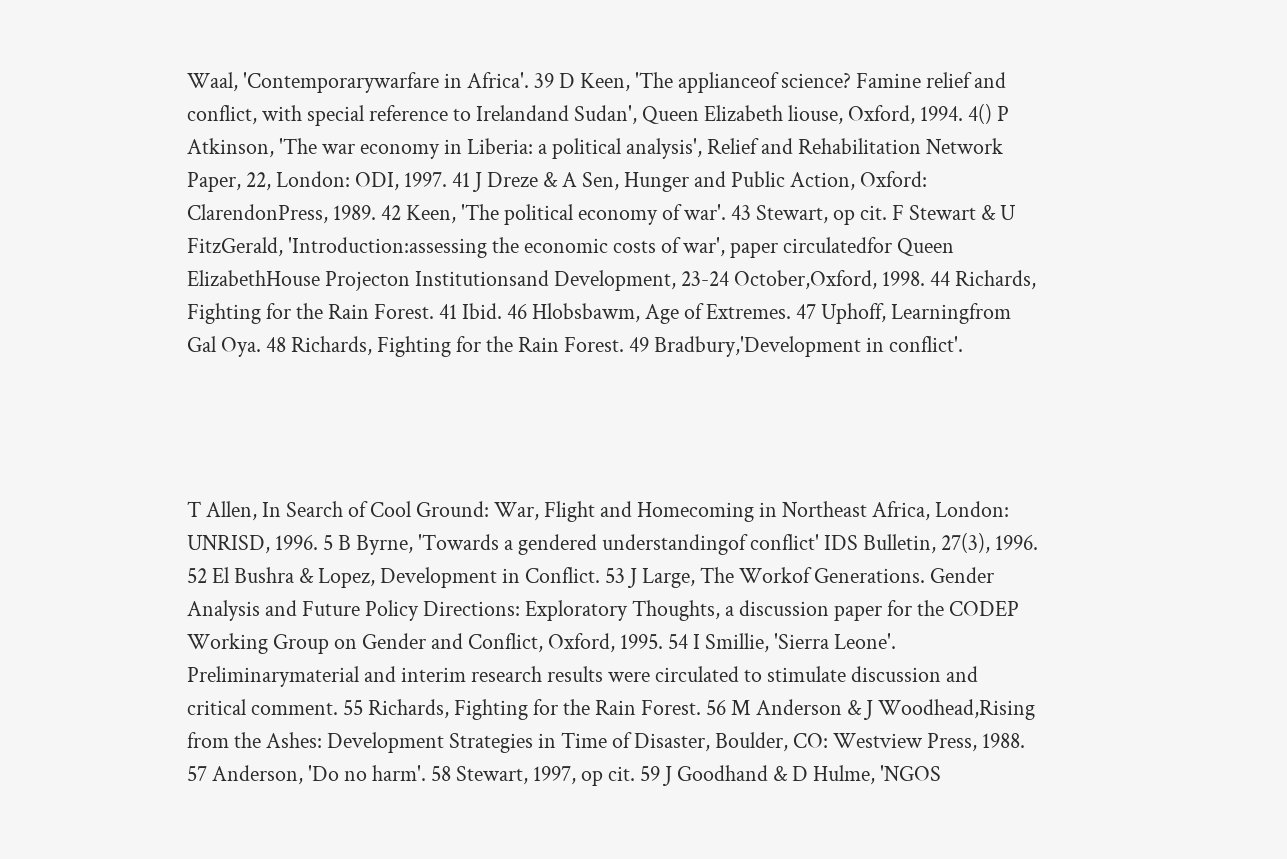Waal, 'Contemporarywarfare in Africa'. 39 D Keen, 'The applianceof science? Famine relief and conflict, with special reference to Irelandand Sudan', Queen Elizabeth liouse, Oxford, 1994. 4() P Atkinson, 'The war economy in Liberia: a political analysis', Relief and Rehabilitation Network Paper, 22, London: ODI, 1997. 41 J Dreze & A Sen, Hunger and Public Action, Oxford: ClarendonPress, 1989. 42 Keen, 'The political economy of war'. 43 Stewart, op cit. F Stewart & U FitzGerald, 'Introduction:assessing the economic costs of war', paper circulatedfor Queen ElizabethHouse Projecton Institutionsand Development, 23-24 October,Oxford, 1998. 44 Richards, Fighting for the Rain Forest. 41 Ibid. 46 Hlobsbawm, Age of Extremes. 47 Uphoff, Learningfrom Gal Oya. 48 Richards, Fighting for the Rain Forest. 49 Bradbury,'Development in conflict'.




T Allen, In Search of Cool Ground: War, Flight and Homecoming in Northeast Africa, London: UNRISD, 1996. 5 B Byrne, 'Towards a gendered understandingof conflict' IDS Bulletin, 27(3), 1996. 52 El Bushra & Lopez, Development in Conflict. 53 J Large, The Workof Generations. Gender Analysis and Future Policy Directions: Exploratory Thoughts, a discussion paper for the CODEP Working Group on Gender and Conflict, Oxford, 1995. 54 I Smillie, 'Sierra Leone'. Preliminarymaterial and interim research results were circulated to stimulate discussion and critical comment. 55 Richards, Fighting for the Rain Forest. 56 M Anderson & J Woodhead,Rising from the Ashes: Development Strategies in Time of Disaster, Boulder, CO: Westview Press, 1988. 57 Anderson, 'Do no harm'. 58 Stewart, 1997, op cit. 59 J Goodhand & D Hulme, 'NGOS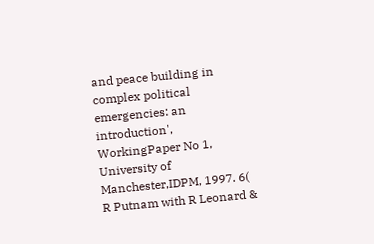and peace building in complex political emergencies: an introduction', WorkingPaper No 1, University of Manchester,IDPM, 1997. 6( R Putnam with R Leonard &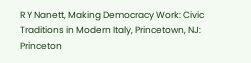R Y Nanett, Making Democracy Work: Civic Traditions in Modern Italy, Princetown, NJ: Princeton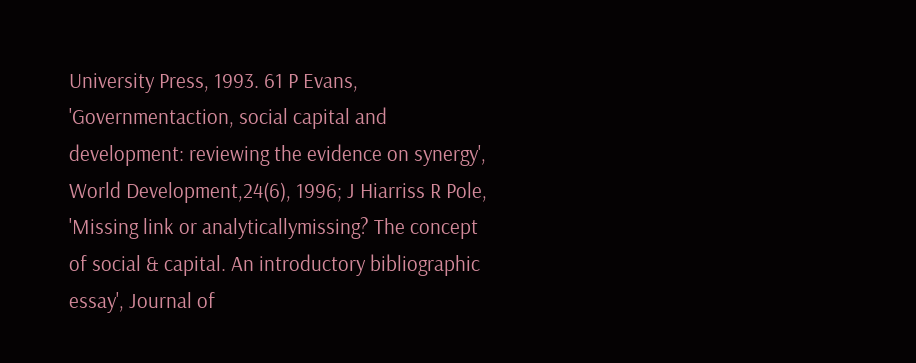University Press, 1993. 61 P Evans, 'Governmentaction, social capital and development: reviewing the evidence on synergy', World Development,24(6), 1996; J Hiarriss R Pole, 'Missing link or analyticallymissing? The concept of social & capital. An introductory bibliographic essay', Journal of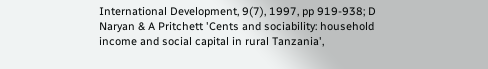International Development, 9(7), 1997, pp 919-938; D Naryan & A Pritchett 'Cents and sociability: household income and social capital in rural Tanzania',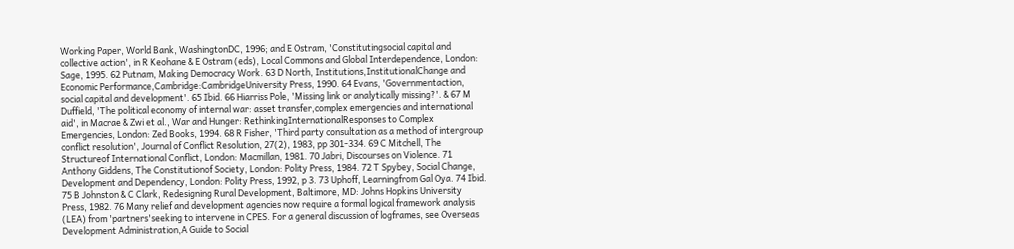Working Paper, World Bank, WashingtonDC, 1996; and E Ostram, 'Constitutingsocial capital and collective action', in R Keohane & E Ostram (eds), Local Commons and Global Interdependence, London: Sage, 1995. 62 Putnam, Making Democracy Work. 63 D North, Institutions,InstitutionalChange and Economic Performance,Cambridge:CambridgeUniversity Press, 1990. 64 Evans, 'Governmentaction, social capital and development'. 65 Ibid. 66 Hiarriss Pole, 'Missing link or analytically missing?'. & 67 M Duffield, 'The political economy of internal war: asset transfer,complex emergencies and international aid', in Macrae & Zwi et al., War and Hunger: RethinkingInternationalResponses to Complex Emergencies, London: Zed Books, 1994. 68 R Fisher, 'Third party consultation as a method of intergroup conflict resolution', Journal of Conflict Resolution, 27(2), 1983, pp 301-334. 69 C Mitchell, The Structureof International Conflict, London: Macmillan, 1981. 70 Jabri, Discourses on Violence. 71 Anthony Giddens, The Constitutionof Society, London: Polity Press, 1984. 72 T Spybey, Social Change, Development and Dependency, London: Polity Press, 1992, p 3. 73 Uphoff, Learningfrom Gal Oya. 74 Ibid. 75 B Johnston & C Clark, Redesigning Rural Development, Baltimore, MD: Johns Hopkins University Press, 1982. 76 Many relief and development agencies now require a formal logical framework analysis (LEA) from 'partners'seeking to intervene in CPES. For a general discussion of logframes, see Overseas Development Administration,A Guide to Social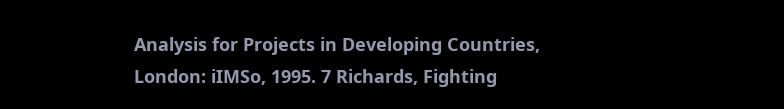Analysis for Projects in Developing Countries, London: iIMSo, 1995. 7 Richards, Fighting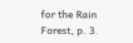for the Rain Forest, p. 3.